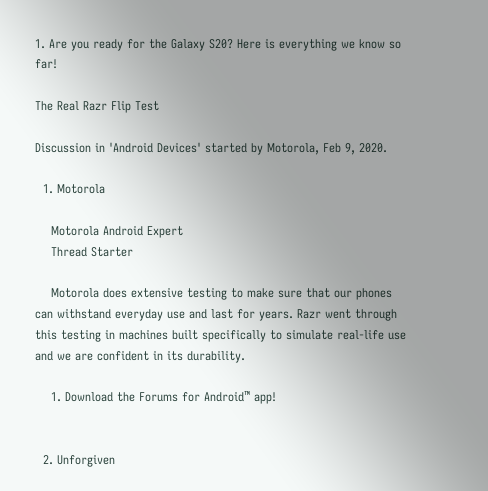1. Are you ready for the Galaxy S20? Here is everything we know so far!

The Real Razr Flip Test

Discussion in 'Android Devices' started by Motorola, Feb 9, 2020.

  1. Motorola

    Motorola Android Expert
    Thread Starter

    Motorola does extensive testing to make sure that our phones can withstand everyday use and last for years. Razr went through this testing in machines built specifically to simulate real-life use and we are confident in its durability.

    1. Download the Forums for Android™ app!


  2. Unforgiven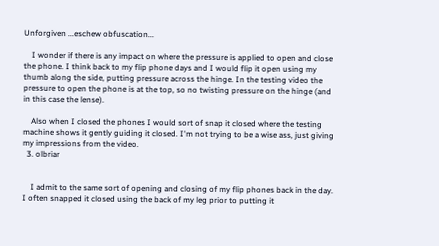Unforgiven ...eschew obfuscation...

    I wonder if there is any impact on where the pressure is applied to open and close the phone. I think back to my flip phone days and I would flip it open using my thumb along the side, putting pressure across the hinge. In the testing video the pressure to open the phone is at the top, so no twisting pressure on the hinge (and in this case the lense).

    Also when I closed the phones I would sort of snap it closed where the testing machine shows it gently guiding it closed. I'm not trying to be a wise ass, just giving my impressions from the video.
  3. olbriar


    I admit to the same sort of opening and closing of my flip phones back in the day. I often snapped it closed using the back of my leg prior to putting it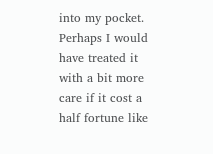into my pocket. Perhaps I would have treated it with a bit more care if it cost a half fortune like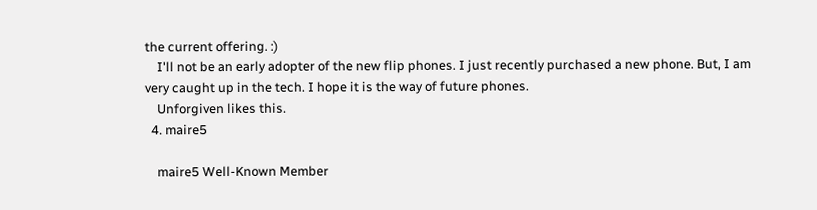the current offering. :)
    I'll not be an early adopter of the new flip phones. I just recently purchased a new phone. But, I am very caught up in the tech. I hope it is the way of future phones.
    Unforgiven likes this.
  4. maire5

    maire5 Well-Known Member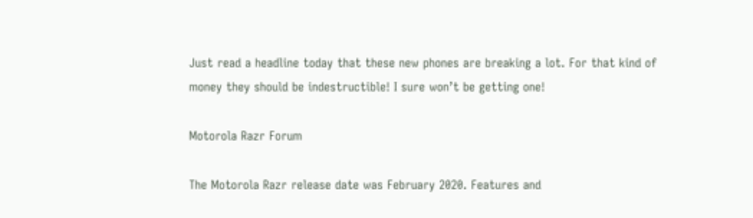Just read a headline today that these new phones are breaking a lot. For that kind of money they should be indestructible! I sure won’t be getting one!

Motorola Razr Forum

The Motorola Razr release date was February 2020. Features and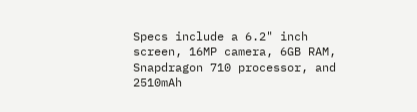Specs include a 6.2" inch screen, 16MP camera, 6GB RAM, Snapdragon 710 processor, and 2510mAh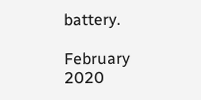battery.

February 2020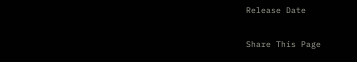Release Date

Share This Page